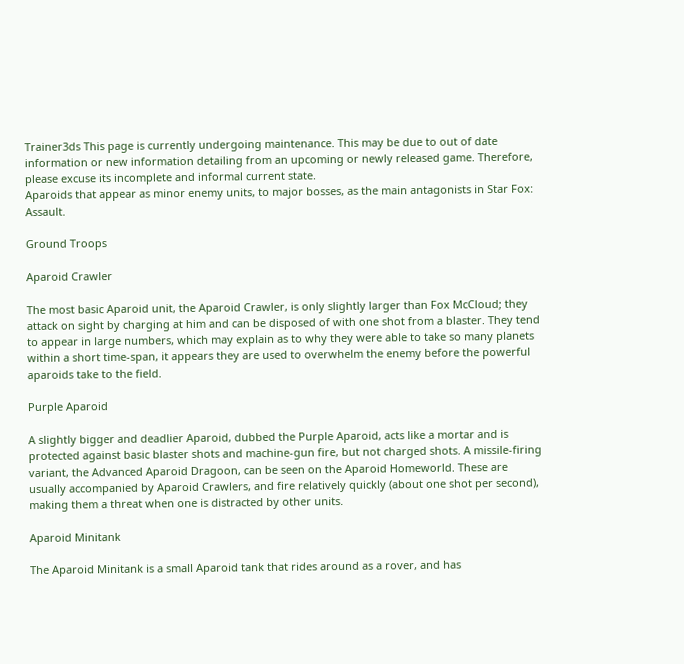Trainer3ds This page is currently undergoing maintenance. This may be due to out of date information or new information detailing from an upcoming or newly released game. Therefore, please excuse its incomplete and informal current state.
Aparoids that appear as minor enemy units, to major bosses, as the main antagonists in Star Fox: Assault.

Ground Troops

Aparoid Crawler

The most basic Aparoid unit, the Aparoid Crawler, is only slightly larger than Fox McCloud; they attack on sight by charging at him and can be disposed of with one shot from a blaster. They tend to appear in large numbers, which may explain as to why they were able to take so many planets within a short time-span, it appears they are used to overwhelm the enemy before the powerful aparoids take to the field.

Purple Aparoid

A slightly bigger and deadlier Aparoid, dubbed the Purple Aparoid, acts like a mortar and is protected against basic blaster shots and machine-gun fire, but not charged shots. A missile-firing variant, the Advanced Aparoid Dragoon, can be seen on the Aparoid Homeworld. These are usually accompanied by Aparoid Crawlers, and fire relatively quickly (about one shot per second), making them a threat when one is distracted by other units.

Aparoid Minitank

The Aparoid Minitank is a small Aparoid tank that rides around as a rover, and has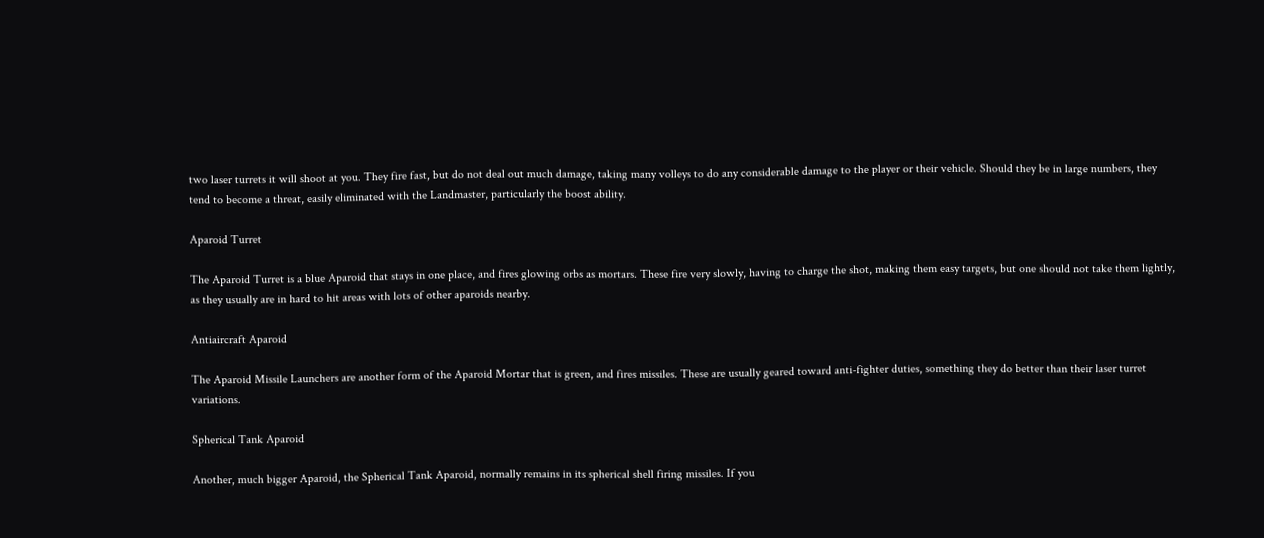two laser turrets it will shoot at you. They fire fast, but do not deal out much damage, taking many volleys to do any considerable damage to the player or their vehicle. Should they be in large numbers, they tend to become a threat, easily eliminated with the Landmaster, particularly the boost ability.

Aparoid Turret

The Aparoid Turret is a blue Aparoid that stays in one place, and fires glowing orbs as mortars. These fire very slowly, having to charge the shot, making them easy targets, but one should not take them lightly, as they usually are in hard to hit areas with lots of other aparoids nearby.

Antiaircraft Aparoid

The Aparoid Missile Launchers are another form of the Aparoid Mortar that is green, and fires missiles. These are usually geared toward anti-fighter duties, something they do better than their laser turret variations.

Spherical Tank Aparoid

Another, much bigger Aparoid, the Spherical Tank Aparoid, normally remains in its spherical shell firing missiles. If you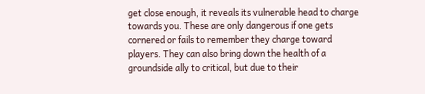get close enough, it reveals its vulnerable head to charge towards you. These are only dangerous if one gets cornered or fails to remember they charge toward players. They can also bring down the health of a groundside ally to critical, but due to their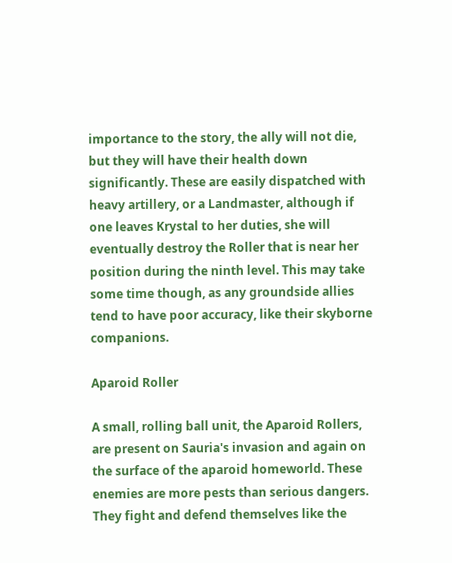importance to the story, the ally will not die, but they will have their health down significantly. These are easily dispatched with heavy artillery, or a Landmaster, although if one leaves Krystal to her duties, she will eventually destroy the Roller that is near her position during the ninth level. This may take some time though, as any groundside allies tend to have poor accuracy, like their skyborne companions.

Aparoid Roller

A small, rolling ball unit, the Aparoid Rollers, are present on Sauria's invasion and again on the surface of the aparoid homeworld. These enemies are more pests than serious dangers. They fight and defend themselves like the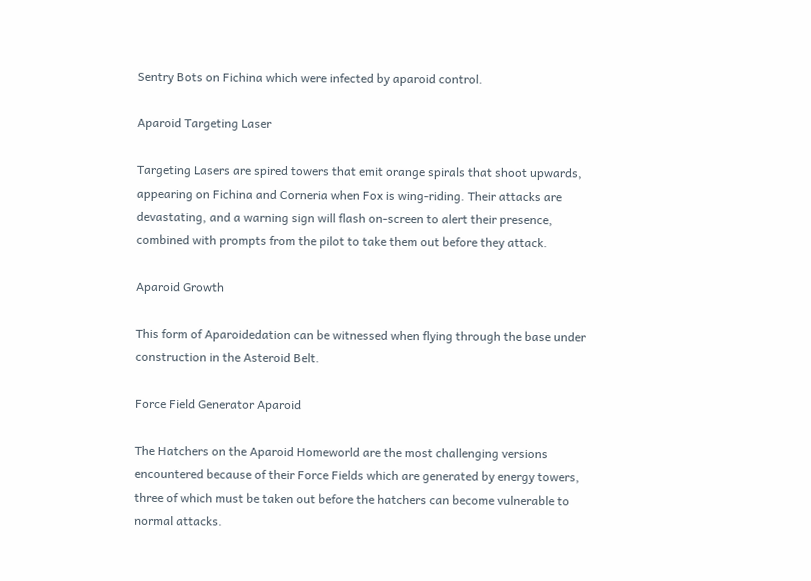Sentry Bots on Fichina which were infected by aparoid control.

Aparoid Targeting Laser

Targeting Lasers are spired towers that emit orange spirals that shoot upwards, appearing on Fichina and Corneria when Fox is wing-riding. Their attacks are devastating, and a warning sign will flash on-screen to alert their presence, combined with prompts from the pilot to take them out before they attack.

Aparoid Growth

This form of Aparoidedation can be witnessed when flying through the base under construction in the Asteroid Belt.

Force Field Generator Aparoid

The Hatchers on the Aparoid Homeworld are the most challenging versions encountered because of their Force Fields which are generated by energy towers, three of which must be taken out before the hatchers can become vulnerable to normal attacks.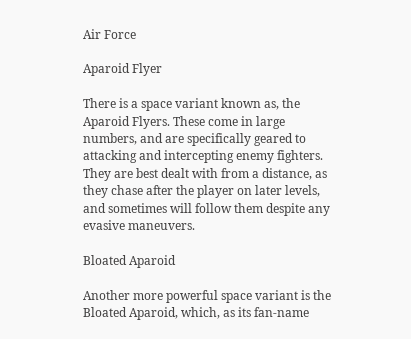Air Force

Aparoid Flyer

There is a space variant known as, the Aparoid Flyers. These come in large numbers, and are specifically geared to attacking and intercepting enemy fighters. They are best dealt with from a distance, as they chase after the player on later levels, and sometimes will follow them despite any evasive maneuvers.

Bloated Aparoid

Another more powerful space variant is the Bloated Aparoid, which, as its fan-name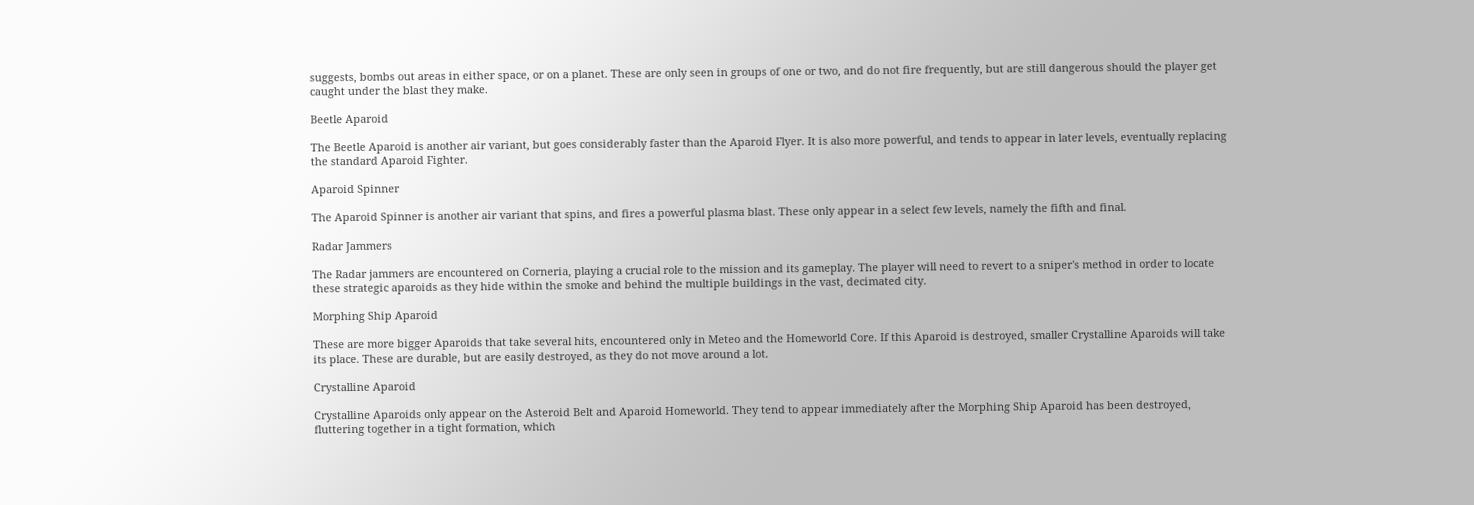suggests, bombs out areas in either space, or on a planet. These are only seen in groups of one or two, and do not fire frequently, but are still dangerous should the player get caught under the blast they make.

Beetle Aparoid

The Beetle Aparoid is another air variant, but goes considerably faster than the Aparoid Flyer. It is also more powerful, and tends to appear in later levels, eventually replacing the standard Aparoid Fighter.

Aparoid Spinner

The Aparoid Spinner is another air variant that spins, and fires a powerful plasma blast. These only appear in a select few levels, namely the fifth and final.

Radar Jammers

The Radar jammers are encountered on Corneria, playing a crucial role to the mission and its gameplay. The player will need to revert to a sniper's method in order to locate these strategic aparoids as they hide within the smoke and behind the multiple buildings in the vast, decimated city.

Morphing Ship Aparoid

These are more bigger Aparoids that take several hits, encountered only in Meteo and the Homeworld Core. If this Aparoid is destroyed, smaller Crystalline Aparoids will take its place. These are durable, but are easily destroyed, as they do not move around a lot.

Crystalline Aparoid

Crystalline Aparoids only appear on the Asteroid Belt and Aparoid Homeworld. They tend to appear immediately after the Morphing Ship Aparoid has been destroyed, fluttering together in a tight formation, which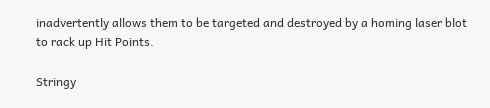inadvertently allows them to be targeted and destroyed by a homing laser blot to rack up Hit Points.

Stringy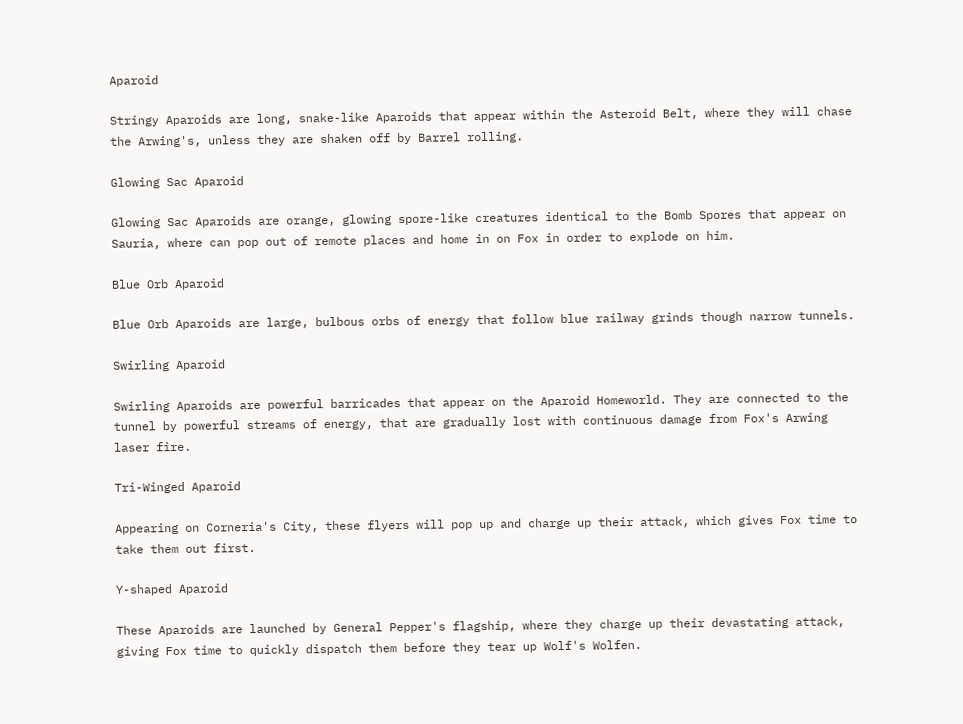Aparoid

Stringy Aparoids are long, snake-like Aparoids that appear within the Asteroid Belt, where they will chase the Arwing's, unless they are shaken off by Barrel rolling.

Glowing Sac Aparoid

Glowing Sac Aparoids are orange, glowing spore-like creatures identical to the Bomb Spores that appear on Sauria, where can pop out of remote places and home in on Fox in order to explode on him.

Blue Orb Aparoid

Blue Orb Aparoids are large, bulbous orbs of energy that follow blue railway grinds though narrow tunnels.

Swirling Aparoid

Swirling Aparoids are powerful barricades that appear on the Aparoid Homeworld. They are connected to the tunnel by powerful streams of energy, that are gradually lost with continuous damage from Fox's Arwing laser fire.

Tri-Winged Aparoid

Appearing on Corneria's City, these flyers will pop up and charge up their attack, which gives Fox time to take them out first.

Y-shaped Aparoid

These Aparoids are launched by General Pepper's flagship, where they charge up their devastating attack, giving Fox time to quickly dispatch them before they tear up Wolf's Wolfen.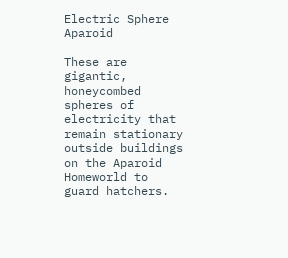Electric Sphere Aparoid

These are gigantic, honeycombed spheres of electricity that remain stationary outside buildings on the Aparoid Homeworld to guard hatchers.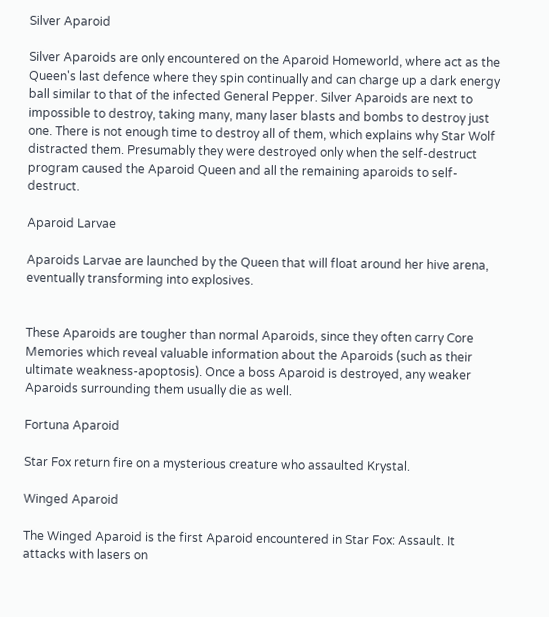Silver Aparoid

Silver Aparoids are only encountered on the Aparoid Homeworld, where act as the Queen's last defence where they spin continually and can charge up a dark energy ball similar to that of the infected General Pepper. Silver Aparoids are next to impossible to destroy, taking many, many laser blasts and bombs to destroy just one. There is not enough time to destroy all of them, which explains why Star Wolf distracted them. Presumably they were destroyed only when the self-destruct program caused the Aparoid Queen and all the remaining aparoids to self-destruct.

Aparoid Larvae

Aparoids Larvae are launched by the Queen that will float around her hive arena, eventually transforming into explosives.


These Aparoids are tougher than normal Aparoids, since they often carry Core Memories which reveal valuable information about the Aparoids (such as their ultimate weakness-apoptosis). Once a boss Aparoid is destroyed, any weaker Aparoids surrounding them usually die as well.

Fortuna Aparoid

Star Fox return fire on a mysterious creature who assaulted Krystal.

Winged Aparoid

The Winged Aparoid is the first Aparoid encountered in Star Fox: Assault. It attacks with lasers on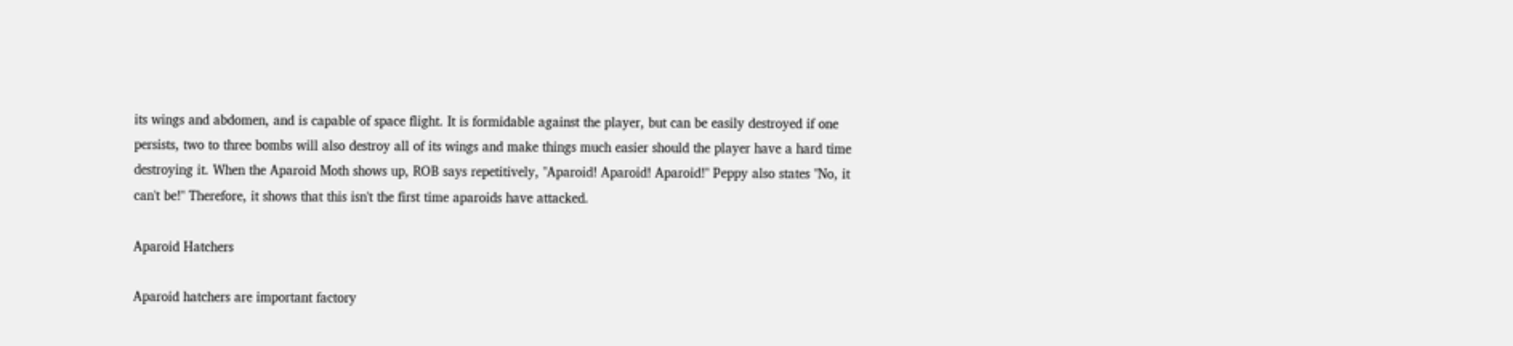its wings and abdomen, and is capable of space flight. It is formidable against the player, but can be easily destroyed if one persists, two to three bombs will also destroy all of its wings and make things much easier should the player have a hard time destroying it. When the Aparoid Moth shows up, ROB says repetitively, "Aparoid! Aparoid! Aparoid!" Peppy also states "No, it can't be!" Therefore, it shows that this isn't the first time aparoids have attacked.

Aparoid Hatchers

Aparoid hatchers are important factory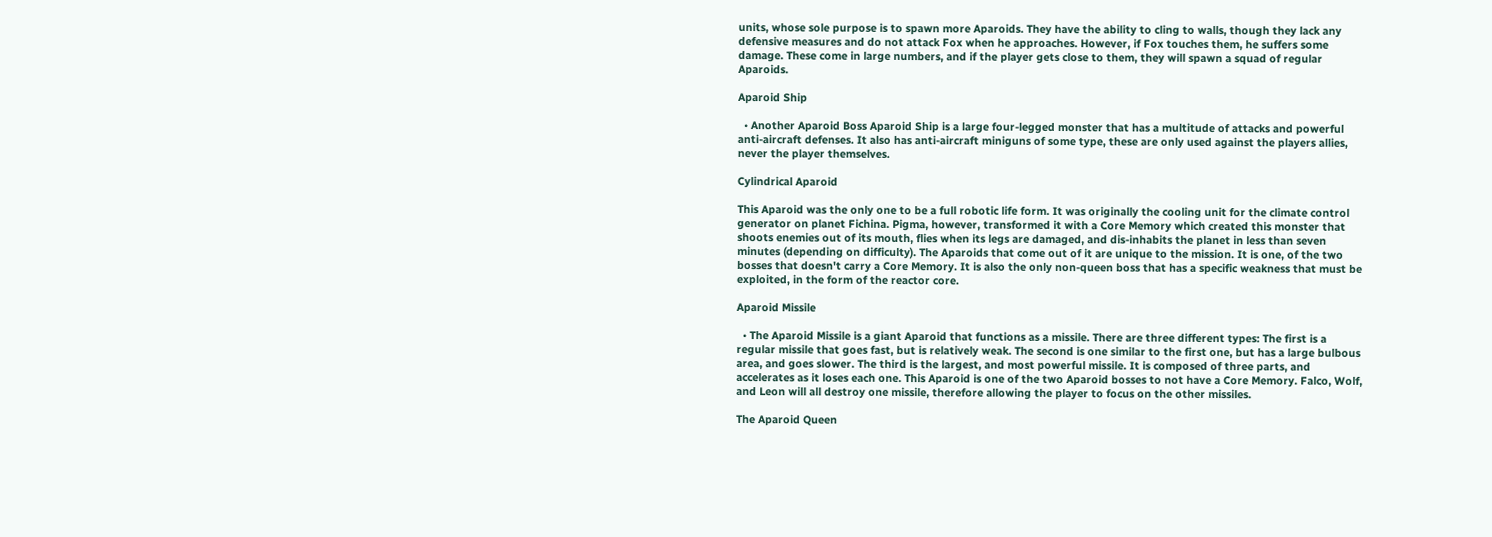units, whose sole purpose is to spawn more Aparoids. They have the ability to cling to walls, though they lack any defensive measures and do not attack Fox when he approaches. However, if Fox touches them, he suffers some damage. These come in large numbers, and if the player gets close to them, they will spawn a squad of regular Aparoids.

Aparoid Ship

  • Another Aparoid Boss Aparoid Ship is a large four-legged monster that has a multitude of attacks and powerful anti-aircraft defenses. It also has anti-aircraft miniguns of some type, these are only used against the players allies, never the player themselves.

Cylindrical Aparoid

This Aparoid was the only one to be a full robotic life form. It was originally the cooling unit for the climate control generator on planet Fichina. Pigma, however, transformed it with a Core Memory which created this monster that shoots enemies out of its mouth, flies when its legs are damaged, and dis-inhabits the planet in less than seven minutes (depending on difficulty). The Aparoids that come out of it are unique to the mission. It is one, of the two bosses that doesn't carry a Core Memory. It is also the only non-queen boss that has a specific weakness that must be exploited, in the form of the reactor core.

Aparoid Missile

  • The Aparoid Missile is a giant Aparoid that functions as a missile. There are three different types: The first is a regular missile that goes fast, but is relatively weak. The second is one similar to the first one, but has a large bulbous area, and goes slower. The third is the largest, and most powerful missile. It is composed of three parts, and accelerates as it loses each one. This Aparoid is one of the two Aparoid bosses to not have a Core Memory. Falco, Wolf, and Leon will all destroy one missile, therefore allowing the player to focus on the other missiles.

The Aparoid Queen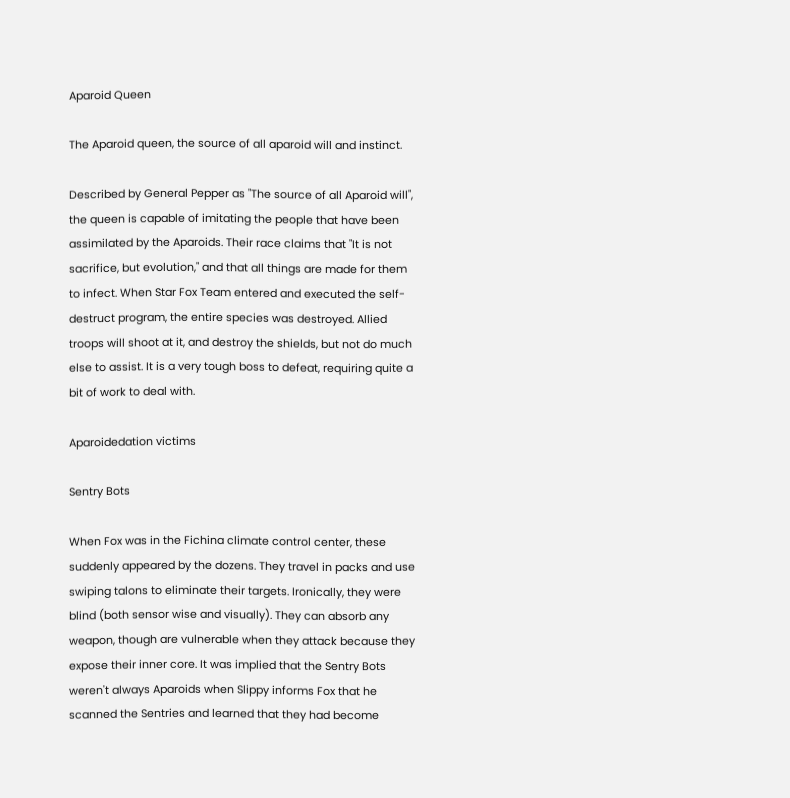Aparoid Queen

The Aparoid queen, the source of all aparoid will and instinct.

Described by General Pepper as "The source of all Aparoid will", the queen is capable of imitating the people that have been assimilated by the Aparoids. Their race claims that "It is not sacrifice, but evolution," and that all things are made for them to infect. When Star Fox Team entered and executed the self-destruct program, the entire species was destroyed. Allied troops will shoot at it, and destroy the shields, but not do much else to assist. It is a very tough boss to defeat, requiring quite a bit of work to deal with.

Aparoidedation victims

Sentry Bots

When Fox was in the Fichina climate control center, these suddenly appeared by the dozens. They travel in packs and use swiping talons to eliminate their targets. Ironically, they were blind (both sensor wise and visually). They can absorb any weapon, though are vulnerable when they attack because they expose their inner core. It was implied that the Sentry Bots weren't always Aparoids when Slippy informs Fox that he scanned the Sentries and learned that they had become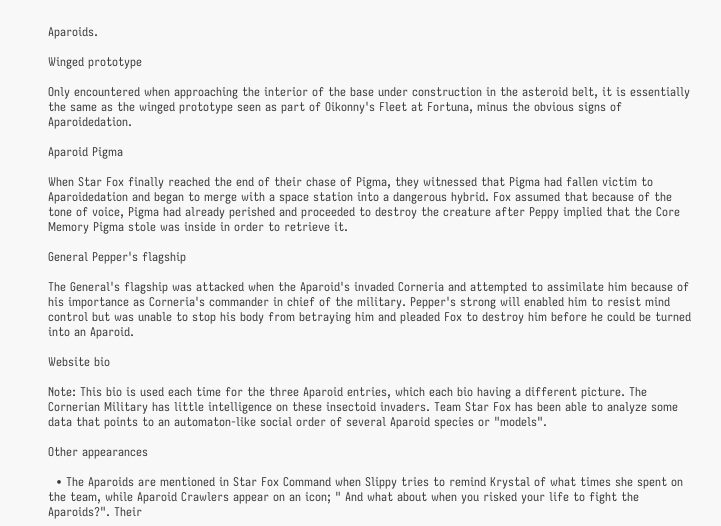Aparoids.

Winged prototype

Only encountered when approaching the interior of the base under construction in the asteroid belt, it is essentially the same as the winged prototype seen as part of Oikonny's Fleet at Fortuna, minus the obvious signs of Aparoidedation.

Aparoid Pigma

When Star Fox finally reached the end of their chase of Pigma, they witnessed that Pigma had fallen victim to Aparoidedation and began to merge with a space station into a dangerous hybrid. Fox assumed that because of the tone of voice, Pigma had already perished and proceeded to destroy the creature after Peppy implied that the Core Memory Pigma stole was inside in order to retrieve it.

General Pepper's flagship

The General's flagship was attacked when the Aparoid's invaded Corneria and attempted to assimilate him because of his importance as Corneria's commander in chief of the military. Pepper's strong will enabled him to resist mind control but was unable to stop his body from betraying him and pleaded Fox to destroy him before he could be turned into an Aparoid.

Website bio

Note: This bio is used each time for the three Aparoid entries, which each bio having a different picture. The Cornerian Military has little intelligence on these insectoid invaders. Team Star Fox has been able to analyze some data that points to an automaton-like social order of several Aparoid species or "models".

Other appearances

  • The Aparoids are mentioned in Star Fox Command when Slippy tries to remind Krystal of what times she spent on the team, while Aparoid Crawlers appear on an icon; " And what about when you risked your life to fight the Aparoids?". Their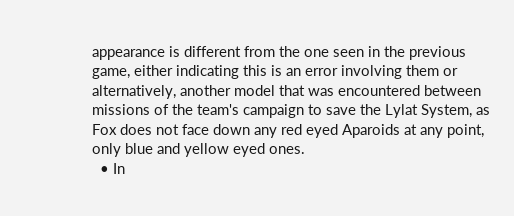appearance is different from the one seen in the previous game, either indicating this is an error involving them or alternatively, another model that was encountered between missions of the team's campaign to save the Lylat System, as Fox does not face down any red eyed Aparoids at any point, only blue and yellow eyed ones.
  • In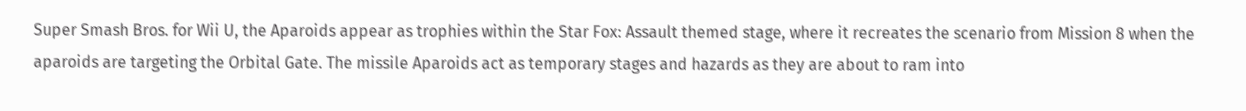Super Smash Bros. for Wii U, the Aparoids appear as trophies within the Star Fox: Assault themed stage, where it recreates the scenario from Mission 8 when the aparoids are targeting the Orbital Gate. The missile Aparoids act as temporary stages and hazards as they are about to ram into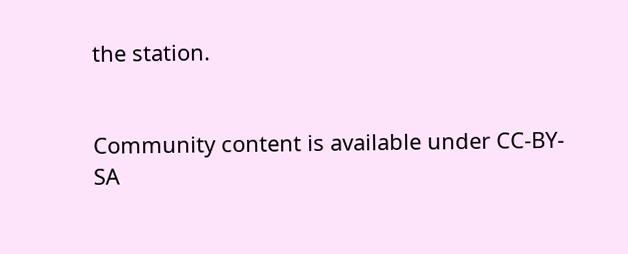the station.


Community content is available under CC-BY-SA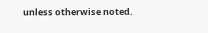unless otherwise noted.